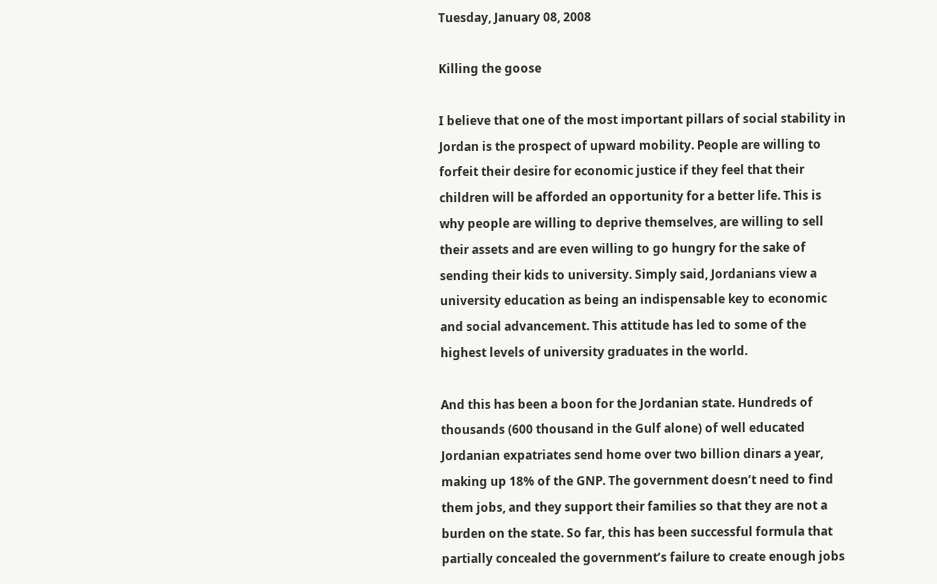Tuesday, January 08, 2008

Killing the goose

I believe that one of the most important pillars of social stability in Jordan is the prospect of upward mobility. People are willing to forfeit their desire for economic justice if they feel that their children will be afforded an opportunity for a better life. This is why people are willing to deprive themselves, are willing to sell their assets and are even willing to go hungry for the sake of sending their kids to university. Simply said, Jordanians view a university education as being an indispensable key to economic and social advancement. This attitude has led to some of the highest levels of university graduates in the world.

And this has been a boon for the Jordanian state. Hundreds of thousands (600 thousand in the Gulf alone) of well educated Jordanian expatriates send home over two billion dinars a year, making up 18% of the GNP. The government doesn’t need to find them jobs, and they support their families so that they are not a burden on the state. So far, this has been successful formula that partially concealed the government’s failure to create enough jobs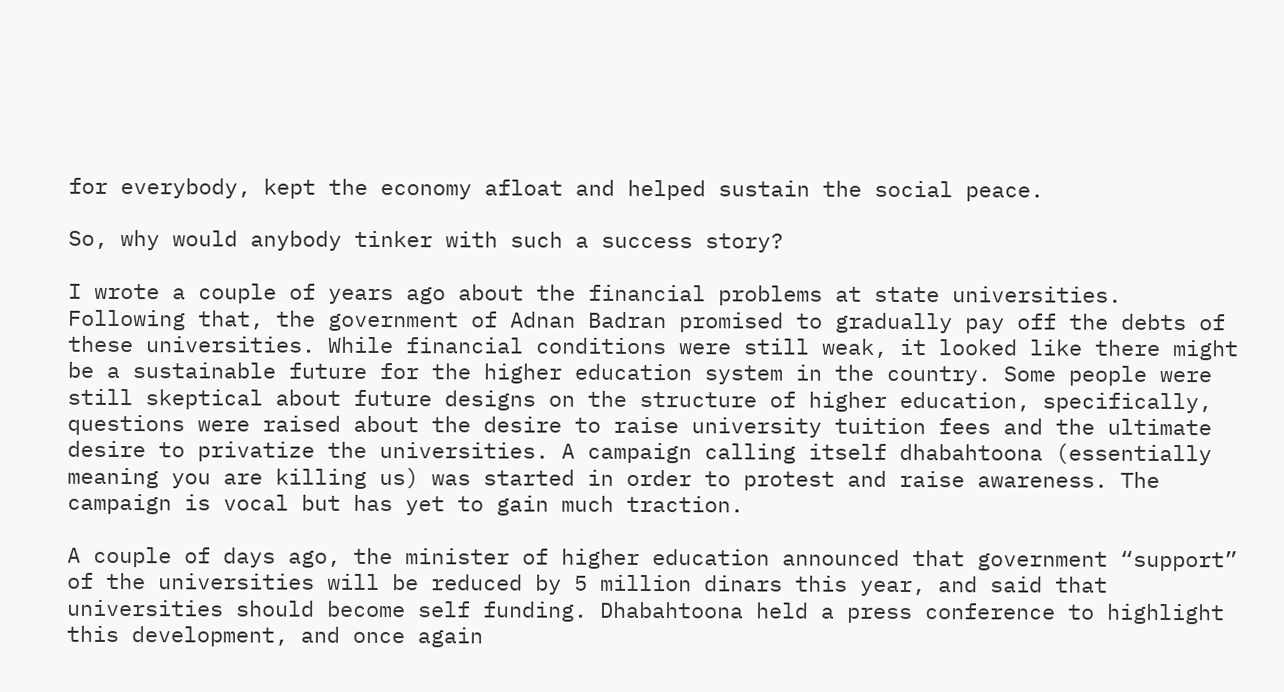for everybody, kept the economy afloat and helped sustain the social peace.

So, why would anybody tinker with such a success story?

I wrote a couple of years ago about the financial problems at state universities. Following that, the government of Adnan Badran promised to gradually pay off the debts of these universities. While financial conditions were still weak, it looked like there might be a sustainable future for the higher education system in the country. Some people were still skeptical about future designs on the structure of higher education, specifically, questions were raised about the desire to raise university tuition fees and the ultimate desire to privatize the universities. A campaign calling itself dhabahtoona (essentially meaning you are killing us) was started in order to protest and raise awareness. The campaign is vocal but has yet to gain much traction.

A couple of days ago, the minister of higher education announced that government “support” of the universities will be reduced by 5 million dinars this year, and said that universities should become self funding. Dhabahtoona held a press conference to highlight this development, and once again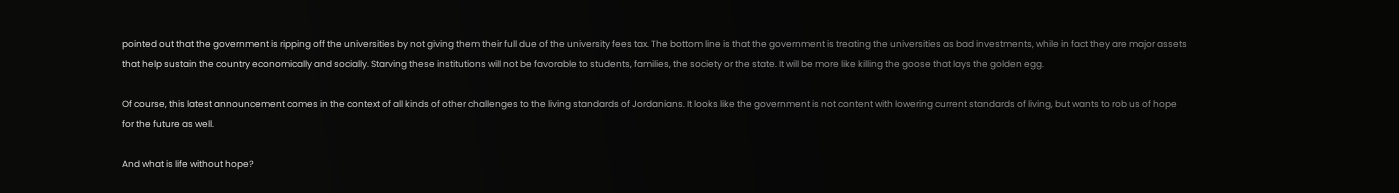pointed out that the government is ripping off the universities by not giving them their full due of the university fees tax. The bottom line is that the government is treating the universities as bad investments, while in fact they are major assets that help sustain the country economically and socially. Starving these institutions will not be favorable to students, families, the society or the state. It will be more like killing the goose that lays the golden egg.

Of course, this latest announcement comes in the context of all kinds of other challenges to the living standards of Jordanians. It looks like the government is not content with lowering current standards of living, but wants to rob us of hope for the future as well.

And what is life without hope?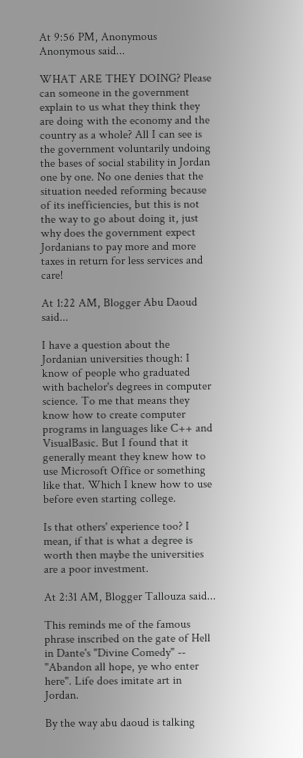At 9:56 PM, Anonymous Anonymous said...

WHAT ARE THEY DOING? Please can someone in the government explain to us what they think they are doing with the economy and the country as a whole? All I can see is the government voluntarily undoing the bases of social stability in Jordan one by one. No one denies that the situation needed reforming because of its inefficiencies, but this is not the way to go about doing it, just why does the government expect Jordanians to pay more and more taxes in return for less services and care!

At 1:22 AM, Blogger Abu Daoud said...

I have a question about the Jordanian universities though: I know of people who graduated with bachelor's degrees in computer science. To me that means they know how to create computer programs in languages like C++ and VisualBasic. But I found that it generally meant they knew how to use Microsoft Office or something like that. Which I knew how to use before even starting college.

Is that others' experience too? I mean, if that is what a degree is worth then maybe the universities are a poor investment.

At 2:31 AM, Blogger Tallouza said...

This reminds me of the famous phrase inscribed on the gate of Hell in Dante's "Divine Comedy" -- "Abandon all hope, ye who enter here". Life does imitate art in Jordan.

By the way abu daoud is talking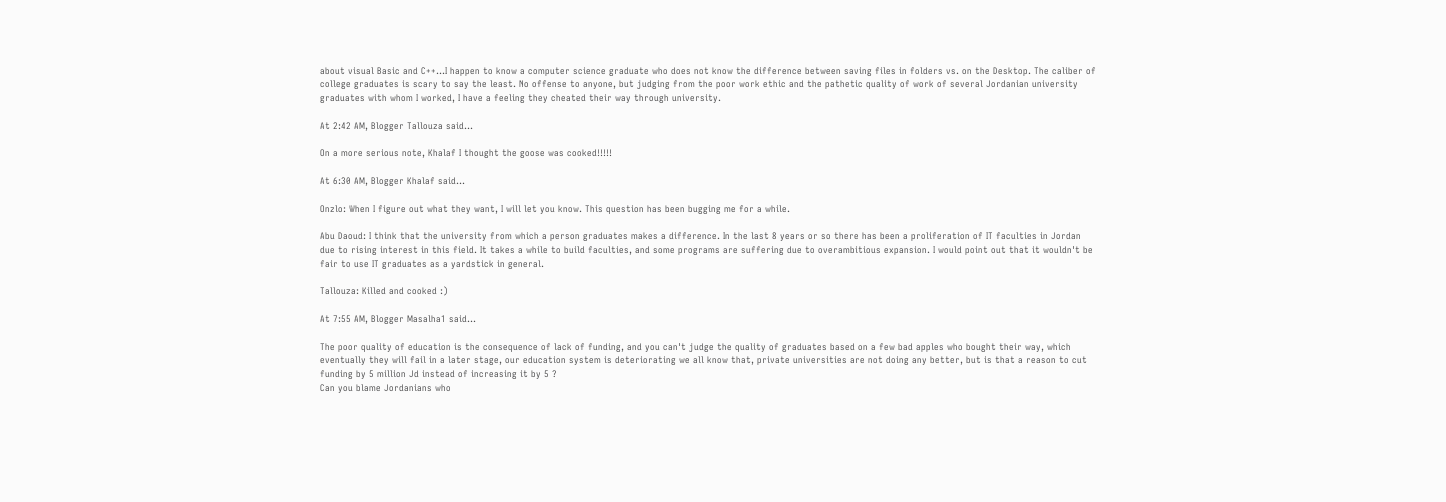about visual Basic and C++...I happen to know a computer science graduate who does not know the difference between saving files in folders vs. on the Desktop. The caliber of college graduates is scary to say the least. No offense to anyone, but judging from the poor work ethic and the pathetic quality of work of several Jordanian university graduates with whom I worked, I have a feeling they cheated their way through university.

At 2:42 AM, Blogger Tallouza said...

On a more serious note, Khalaf I thought the goose was cooked!!!!!

At 6:30 AM, Blogger Khalaf said...

Onzlo: When I figure out what they want, I will let you know. This question has been bugging me for a while.

Abu Daoud: I think that the university from which a person graduates makes a difference. In the last 8 years or so there has been a proliferation of IT faculties in Jordan due to rising interest in this field. It takes a while to build faculties, and some programs are suffering due to overambitious expansion. I would point out that it wouldn't be fair to use IT graduates as a yardstick in general.

Tallouza: Killed and cooked :)

At 7:55 AM, Blogger Masalha1 said...

The poor quality of education is the consequence of lack of funding, and you can't judge the quality of graduates based on a few bad apples who bought their way, which eventually they will fail in a later stage, our education system is deteriorating we all know that, private universities are not doing any better, but is that a reason to cut funding by 5 million Jd instead of increasing it by 5 ?
Can you blame Jordanians who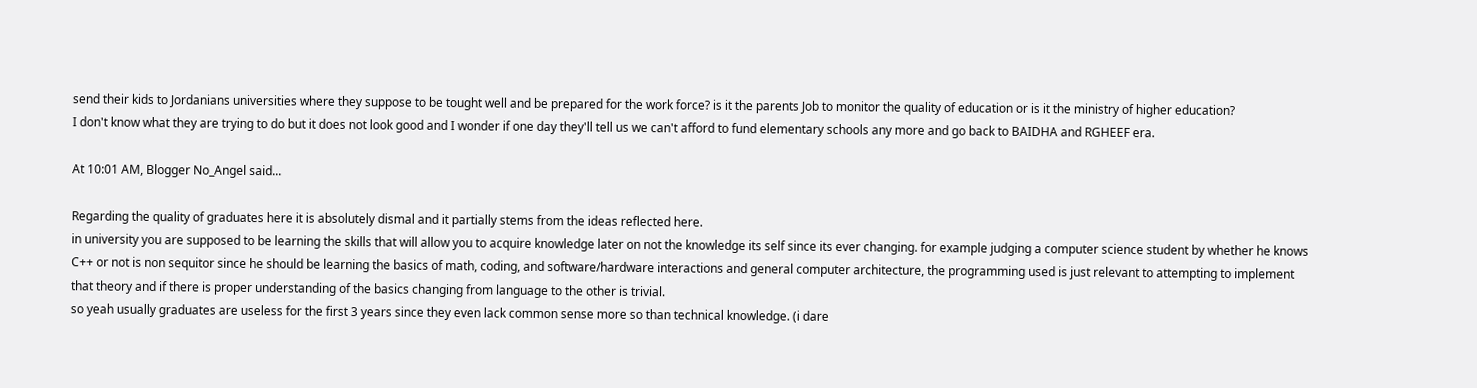send their kids to Jordanians universities where they suppose to be tought well and be prepared for the work force? is it the parents Job to monitor the quality of education or is it the ministry of higher education?
I don't know what they are trying to do but it does not look good and I wonder if one day they'll tell us we can't afford to fund elementary schools any more and go back to BAIDHA and RGHEEF era.

At 10:01 AM, Blogger No_Angel said...

Regarding the quality of graduates here it is absolutely dismal and it partially stems from the ideas reflected here.
in university you are supposed to be learning the skills that will allow you to acquire knowledge later on not the knowledge its self since its ever changing. for example judging a computer science student by whether he knows C++ or not is non sequitor since he should be learning the basics of math, coding, and software/hardware interactions and general computer architecture, the programming used is just relevant to attempting to implement that theory and if there is proper understanding of the basics changing from language to the other is trivial.
so yeah usually graduates are useless for the first 3 years since they even lack common sense more so than technical knowledge. (i dare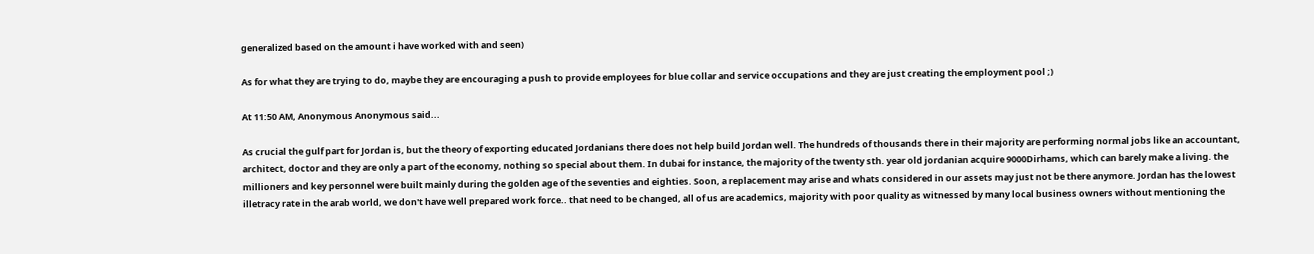generalized based on the amount i have worked with and seen)

As for what they are trying to do, maybe they are encouraging a push to provide employees for blue collar and service occupations and they are just creating the employment pool ;)

At 11:50 AM, Anonymous Anonymous said...

As crucial the gulf part for Jordan is, but the theory of exporting educated Jordanians there does not help build Jordan well. The hundreds of thousands there in their majority are performing normal jobs like an accountant, architect, doctor and they are only a part of the economy, nothing so special about them. In dubai for instance, the majority of the twenty sth. year old jordanian acquire 9000Dirhams, which can barely make a living. the millioners and key personnel were built mainly during the golden age of the seventies and eighties. Soon, a replacement may arise and whats considered in our assets may just not be there anymore. Jordan has the lowest illetracy rate in the arab world, we don't have well prepared work force.. that need to be changed, all of us are academics, majority with poor quality as witnessed by many local business owners without mentioning the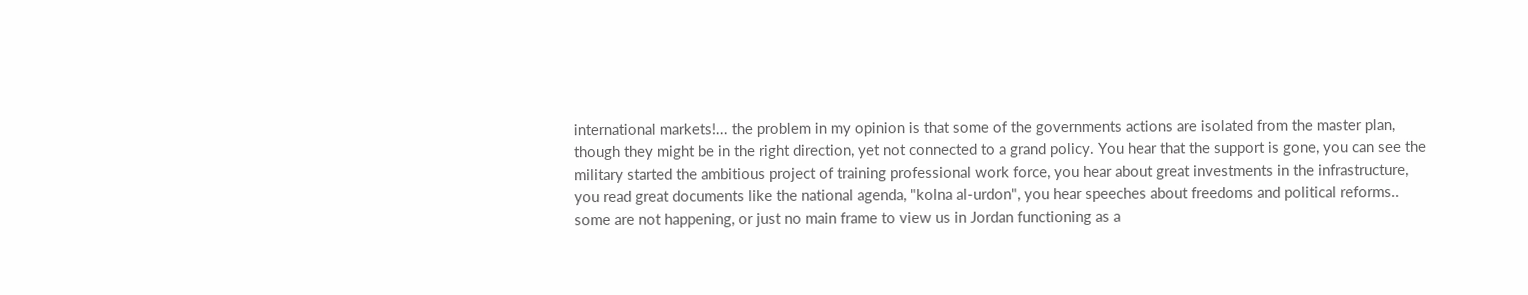international markets!... the problem in my opinion is that some of the governments actions are isolated from the master plan, though they might be in the right direction, yet not connected to a grand policy. You hear that the support is gone, you can see the military started the ambitious project of training professional work force, you hear about great investments in the infrastructure, you read great documents like the national agenda, "kolna al-urdon", you hear speeches about freedoms and political reforms.. some are not happening, or just no main frame to view us in Jordan functioning as a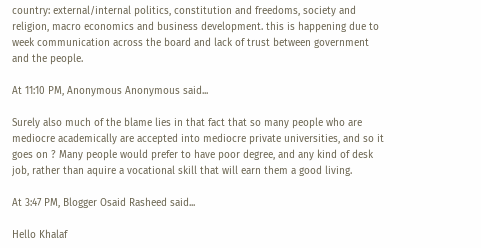country: external/internal politics, constitution and freedoms, society and religion, macro economics and business development. this is happening due to week communication across the board and lack of trust between government and the people.

At 11:10 PM, Anonymous Anonymous said...

Surely also much of the blame lies in that fact that so many people who are mediocre academically are accepted into mediocre private universities, and so it goes on ? Many people would prefer to have poor degree, and any kind of desk job, rather than aquire a vocational skill that will earn them a good living.

At 3:47 PM, Blogger Osaid Rasheed said...

Hello Khalaf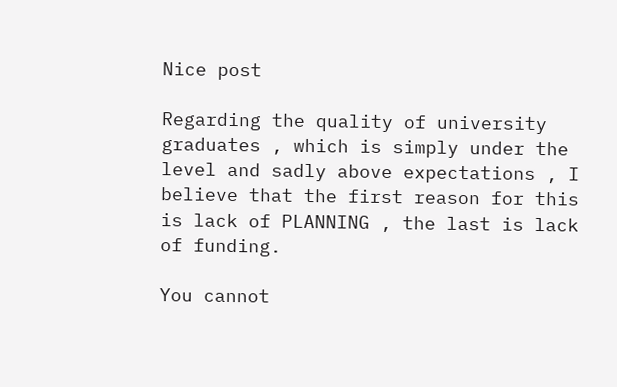Nice post

Regarding the quality of university graduates , which is simply under the level and sadly above expectations , I believe that the first reason for this is lack of PLANNING , the last is lack of funding.

You cannot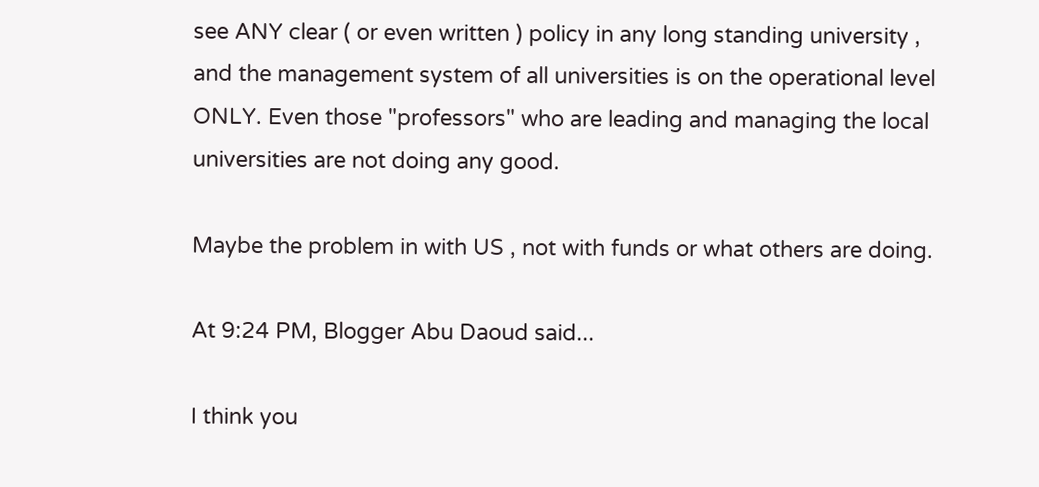see ANY clear ( or even written ) policy in any long standing university , and the management system of all universities is on the operational level ONLY. Even those "professors" who are leading and managing the local universities are not doing any good.

Maybe the problem in with US , not with funds or what others are doing.

At 9:24 PM, Blogger Abu Daoud said...

I think you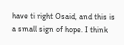have ti right Osaid, and this is a small sign of hope. I think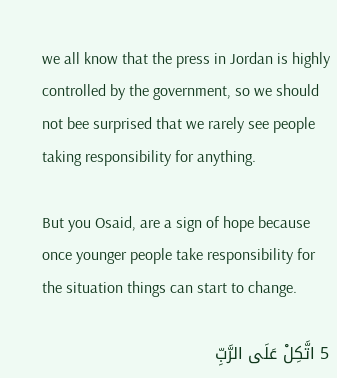we all know that the press in Jordan is highly controlled by the government, so we should not bee surprised that we rarely see people taking responsibility for anything.

But you Osaid, are a sign of hope because once younger people take responsibility for the situation things can start to change.

5 اتَّكِلْ عَلَى الرَّبِّ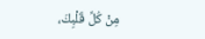مِنْ كُلِّ قَلْبِكَ،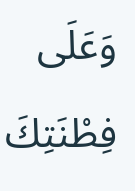وَعَلَى فِطْنَتِكَ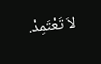لاَ تَعْتَمِدْ.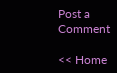Post a Comment

<< Home